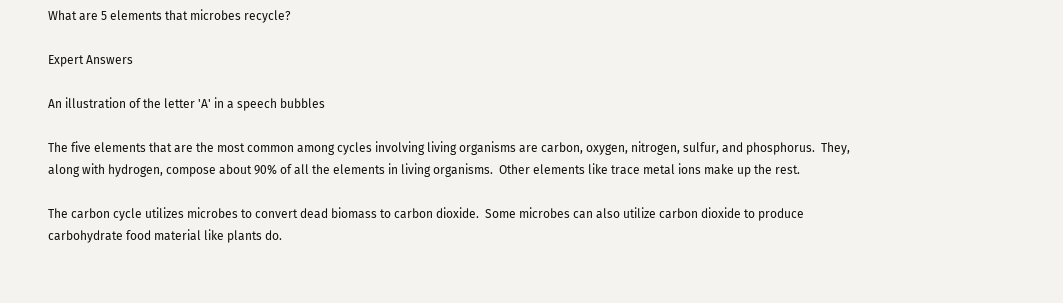What are 5 elements that microbes recycle?

Expert Answers

An illustration of the letter 'A' in a speech bubbles

The five elements that are the most common among cycles involving living organisms are carbon, oxygen, nitrogen, sulfur, and phosphorus.  They, along with hydrogen, compose about 90% of all the elements in living organisms.  Other elements like trace metal ions make up the rest.

The carbon cycle utilizes microbes to convert dead biomass to carbon dioxide.  Some microbes can also utilize carbon dioxide to produce carbohydrate food material like plants do.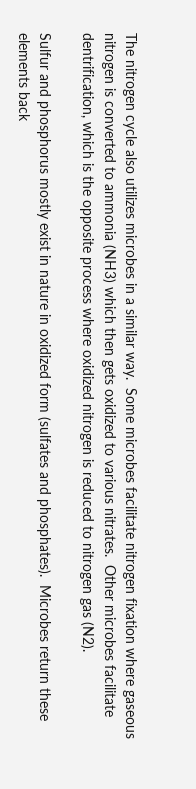The nitrogen cycle also utilizes microbes in a similar way.  Some microbes facilitate nitrogen fixation where gaseous nitrogen is converted to ammonia (NH3) which then gets oxidized to various nitrates.  Other microbes facilitate dentrification, which is the opposite process where oxidized nitrogen is reduced to nitrogen gas (N2).

Sulfur and phosphorus mostly exist in nature in oxidized form (sulfates and phosphates).  Microbes return these elements back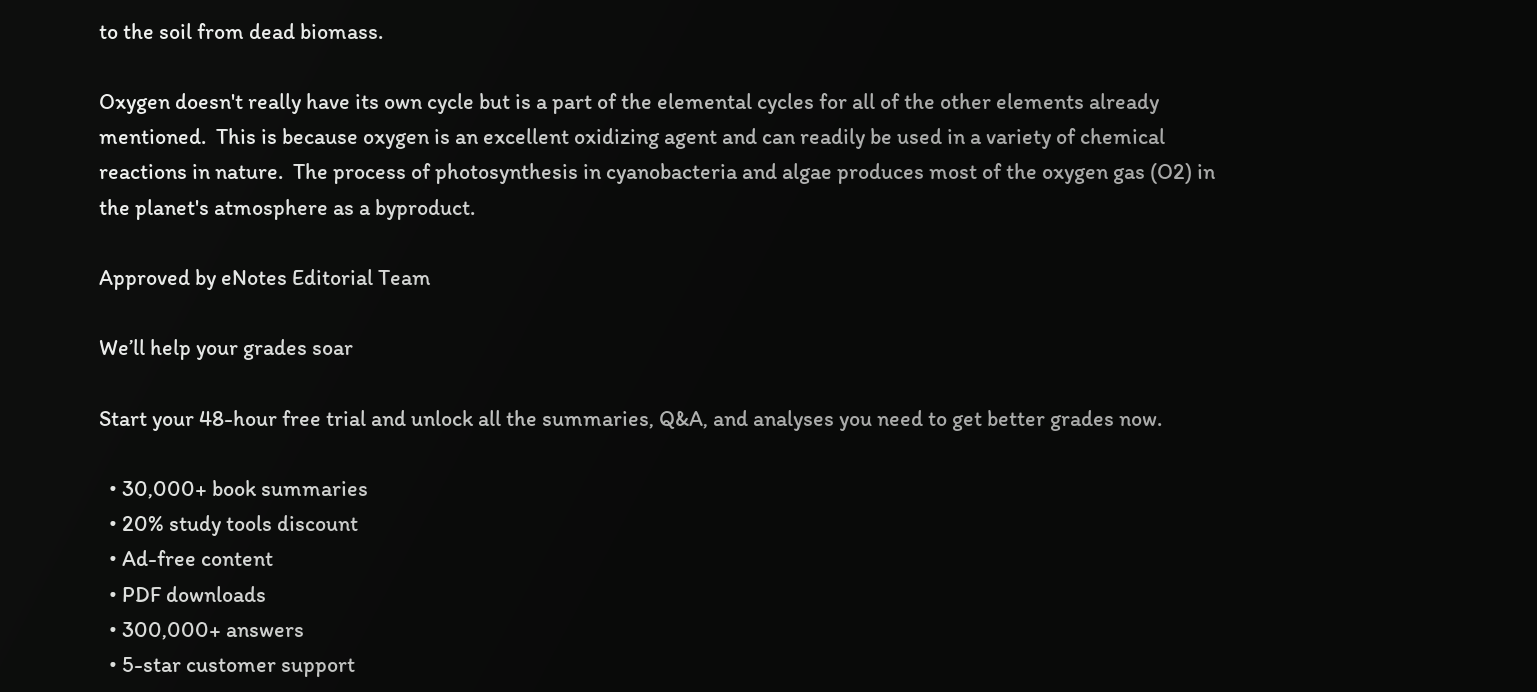to the soil from dead biomass.

Oxygen doesn't really have its own cycle but is a part of the elemental cycles for all of the other elements already mentioned.  This is because oxygen is an excellent oxidizing agent and can readily be used in a variety of chemical reactions in nature.  The process of photosynthesis in cyanobacteria and algae produces most of the oxygen gas (O2) in the planet's atmosphere as a byproduct.

Approved by eNotes Editorial Team

We’ll help your grades soar

Start your 48-hour free trial and unlock all the summaries, Q&A, and analyses you need to get better grades now.

  • 30,000+ book summaries
  • 20% study tools discount
  • Ad-free content
  • PDF downloads
  • 300,000+ answers
  • 5-star customer support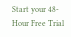Start your 48-Hour Free Trial